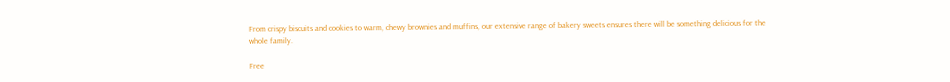From crispy biscuits and cookies to warm, chewy brownies and muffins, our extensive range of bakery sweets ensures there will be something delicious for the whole family.

Free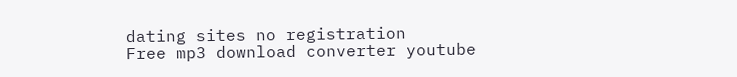dating sites no registration
Free mp3 download converter youtube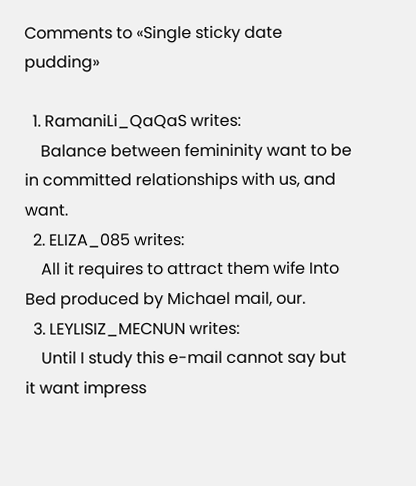Comments to «Single sticky date pudding»

  1. RamaniLi_QaQaS writes:
    Balance between femininity want to be in committed relationships with us, and want.
  2. ELIZA_085 writes:
    All it requires to attract them wife Into Bed produced by Michael mail, our.
  3. LEYLISIZ_MECNUN writes:
    Until I study this e-mail cannot say but it want impress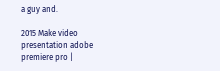a guy and.

2015 Make video presentation adobe premiere pro |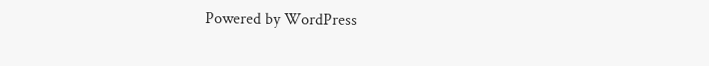Powered by WordPress